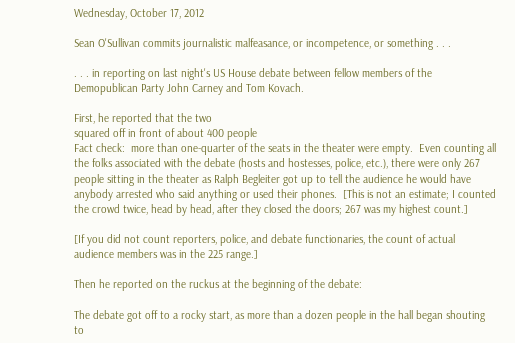Wednesday, October 17, 2012

Sean O'Sullivan commits journalistic malfeasance, or incompetence, or something . . .

. . . in reporting on last night's US House debate between fellow members of the Demopublican Party John Carney and Tom Kovach.

First, he reported that the two
squared off in front of about 400 people
Fact check:  more than one-quarter of the seats in the theater were empty.  Even counting all the folks associated with the debate (hosts and hostesses, police, etc.), there were only 267 people sitting in the theater as Ralph Begleiter got up to tell the audience he would have anybody arrested who said anything or used their phones.  [This is not an estimate; I counted the crowd twice, head by head, after they closed the doors; 267 was my highest count.]

[If you did not count reporters, police, and debate functionaries, the count of actual audience members was in the 225 range.]

Then he reported on the ruckus at the beginning of the debate:

The debate got off to a rocky start, as more than a dozen people in the hall began shouting to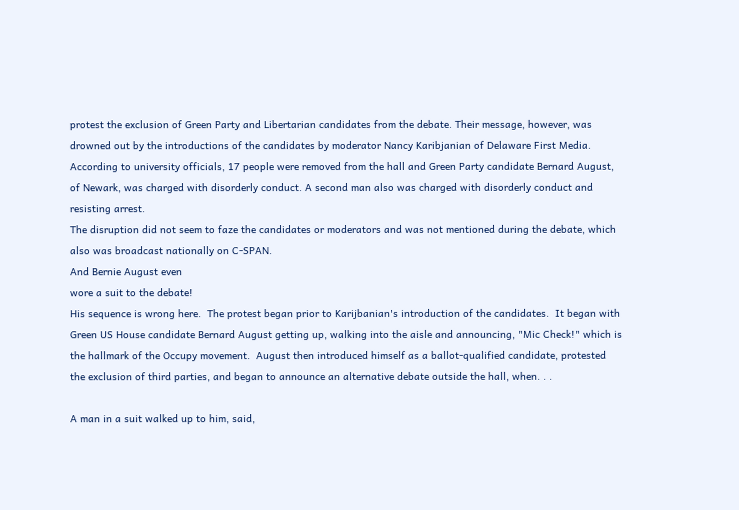protest the exclusion of Green Party and Libertarian candidates from the debate. Their message, however, was drowned out by the introductions of the candidates by moderator Nancy Karibjanian of Delaware First Media.
According to university officials, 17 people were removed from the hall and Green Party candidate Bernard August, of Newark, was charged with disorderly conduct. A second man also was charged with disorderly conduct and resisting arrest.
The disruption did not seem to faze the candidates or moderators and was not mentioned during the debate, which also was broadcast nationally on C-SPAN.
And Bernie August even
wore a suit to the debate!
His sequence is wrong here.  The protest began prior to Karijbanian's introduction of the candidates.  It began with Green US House candidate Bernard August getting up, walking into the aisle and announcing, "Mic Check!" which is the hallmark of the Occupy movement.  August then introduced himself as a ballot-qualified candidate, protested the exclusion of third parties, and began to announce an alternative debate outside the hall, when. . .

A man in a suit walked up to him, said,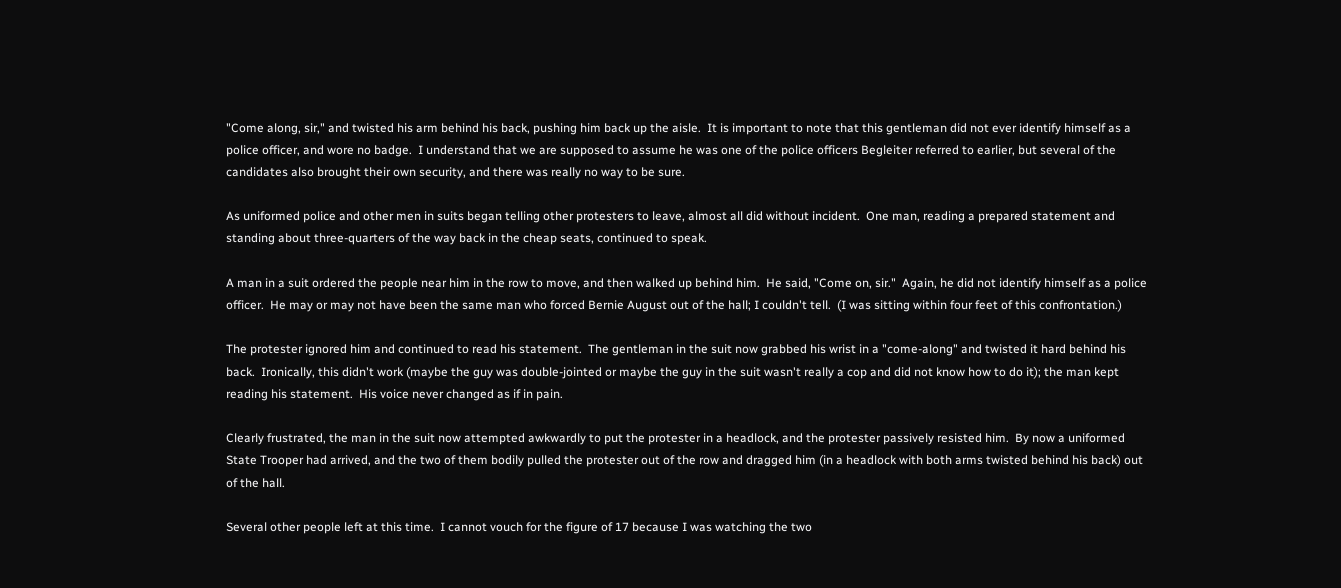"Come along, sir," and twisted his arm behind his back, pushing him back up the aisle.  It is important to note that this gentleman did not ever identify himself as a police officer, and wore no badge.  I understand that we are supposed to assume he was one of the police officers Begleiter referred to earlier, but several of the candidates also brought their own security, and there was really no way to be sure.

As uniformed police and other men in suits began telling other protesters to leave, almost all did without incident.  One man, reading a prepared statement and standing about three-quarters of the way back in the cheap seats, continued to speak.

A man in a suit ordered the people near him in the row to move, and then walked up behind him.  He said, "Come on, sir."  Again, he did not identify himself as a police officer.  He may or may not have been the same man who forced Bernie August out of the hall; I couldn't tell.  (I was sitting within four feet of this confrontation.)

The protester ignored him and continued to read his statement.  The gentleman in the suit now grabbed his wrist in a "come-along" and twisted it hard behind his back.  Ironically, this didn't work (maybe the guy was double-jointed or maybe the guy in the suit wasn't really a cop and did not know how to do it); the man kept reading his statement.  His voice never changed as if in pain.

Clearly frustrated, the man in the suit now attempted awkwardly to put the protester in a headlock, and the protester passively resisted him.  By now a uniformed State Trooper had arrived, and the two of them bodily pulled the protester out of the row and dragged him (in a headlock with both arms twisted behind his back) out of the hall.

Several other people left at this time.  I cannot vouch for the figure of 17 because I was watching the two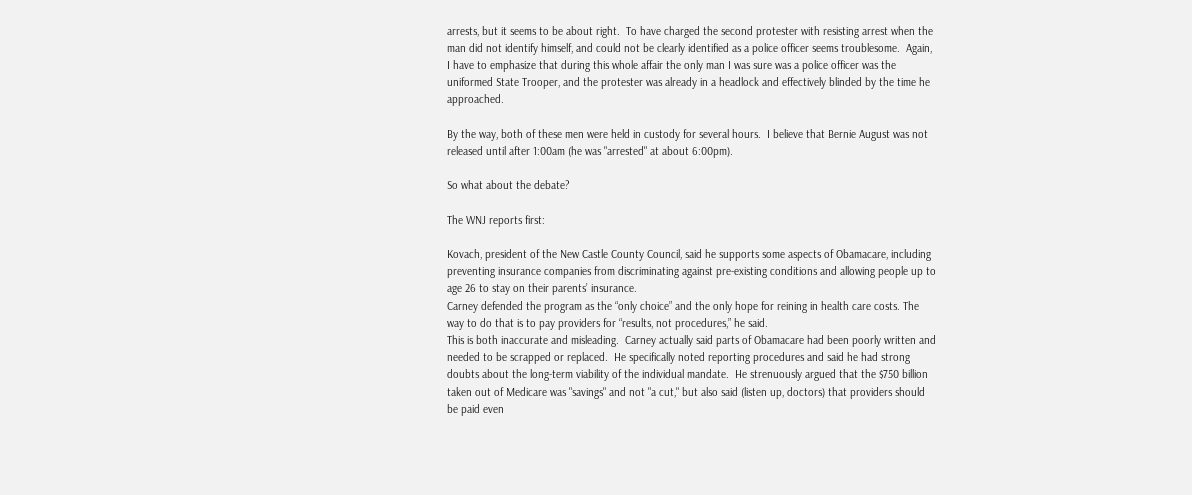arrests, but it seems to be about right.  To have charged the second protester with resisting arrest when the man did not identify himself, and could not be clearly identified as a police officer seems troublesome.  Again, I have to emphasize that during this whole affair the only man I was sure was a police officer was the uniformed State Trooper, and the protester was already in a headlock and effectively blinded by the time he approached.

By the way, both of these men were held in custody for several hours.  I believe that Bernie August was not released until after 1:00am (he was "arrested" at about 6:00pm).

So what about the debate?

The WNJ reports first:

Kovach, president of the New Castle County Council, said he supports some aspects of Obamacare, including preventing insurance companies from discriminating against pre-existing conditions and allowing people up to age 26 to stay on their parents’ insurance.
Carney defended the program as the “only choice” and the only hope for reining in health care costs. The way to do that is to pay providers for “results, not procedures,” he said.
This is both inaccurate and misleading.  Carney actually said parts of Obamacare had been poorly written and needed to be scrapped or replaced.  He specifically noted reporting procedures and said he had strong doubts about the long-term viability of the individual mandate.  He strenuously argued that the $750 billion taken out of Medicare was "savings" and not "a cut," but also said (listen up, doctors) that providers should be paid even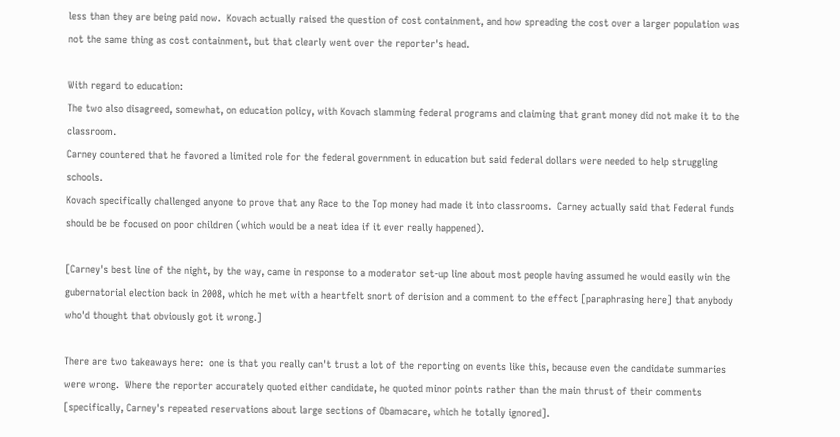less than they are being paid now.  Kovach actually raised the question of cost containment, and how spreading the cost over a larger population was not the same thing as cost containment, but that clearly went over the reporter's head.

With regard to education:
The two also disagreed, somewhat, on education policy, with Kovach slamming federal programs and claiming that grant money did not make it to the classroom.
Carney countered that he favored a limited role for the federal government in education but said federal dollars were needed to help struggling schools.
Kovach specifically challenged anyone to prove that any Race to the Top money had made it into classrooms.  Carney actually said that Federal funds should be be focused on poor children (which would be a neat idea if it ever really happened).

[Carney's best line of the night, by the way, came in response to a moderator set-up line about most people having assumed he would easily win the gubernatorial election back in 2008, which he met with a heartfelt snort of derision and a comment to the effect [paraphrasing here] that anybody who'd thought that obviously got it wrong.]

There are two takeaways here:  one is that you really can't trust a lot of the reporting on events like this, because even the candidate summaries were wrong.  Where the reporter accurately quoted either candidate, he quoted minor points rather than the main thrust of their comments [specifically, Carney's repeated reservations about large sections of Obamacare, which he totally ignored].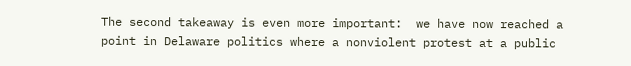The second takeaway is even more important:  we have now reached a point in Delaware politics where a nonviolent protest at a public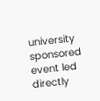university sponsored event led directly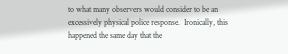to what many observers would consider to be an excessively physical police response.  Ironically, this happened the same day that the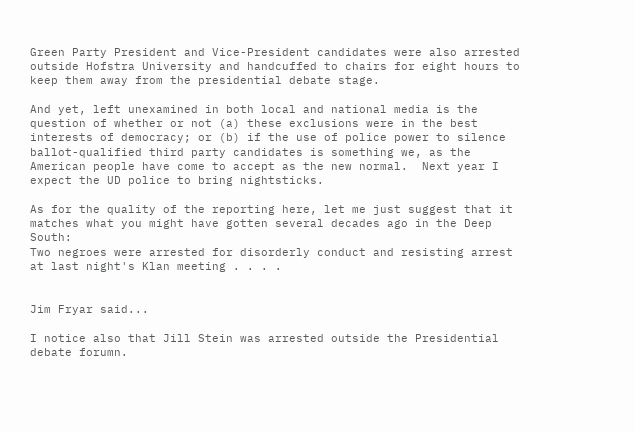Green Party President and Vice-President candidates were also arrested outside Hofstra University and handcuffed to chairs for eight hours to keep them away from the presidential debate stage.

And yet, left unexamined in both local and national media is the question of whether or not (a) these exclusions were in the best interests of democracy; or (b) if the use of police power to silence ballot-qualified third party candidates is something we, as the American people have come to accept as the new normal.  Next year I expect the UD police to bring nightsticks.

As for the quality of the reporting here, let me just suggest that it matches what you might have gotten several decades ago in the Deep South:
Two negroes were arrested for disorderly conduct and resisting arrest at last night's Klan meeting . . . .


Jim Fryar said...

I notice also that Jill Stein was arrested outside the Presidential debate forumn.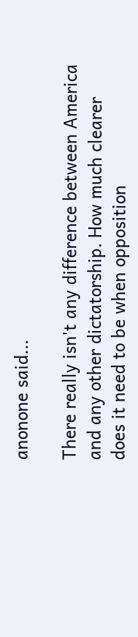anonone said...

There really isn't any difference between America and any other dictatorship. How much clearer does it need to be when opposition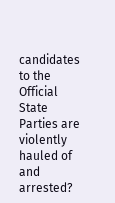candidates to the Official State Parties are violently hauled of and arrested?